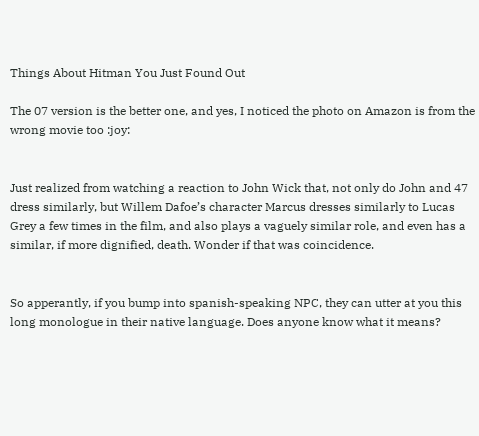Things About Hitman You Just Found Out

The 07 version is the better one, and yes, I noticed the photo on Amazon is from the wrong movie too :joy:


Just realized from watching a reaction to John Wick that, not only do John and 47 dress similarly, but Willem Dafoe’s character Marcus dresses similarly to Lucas Grey a few times in the film, and also plays a vaguely similar role, and even has a similar, if more dignified, death. Wonder if that was coincidence.


So apperantly, if you bump into spanish-speaking NPC, they can utter at you this long monologue in their native language. Does anyone know what it means?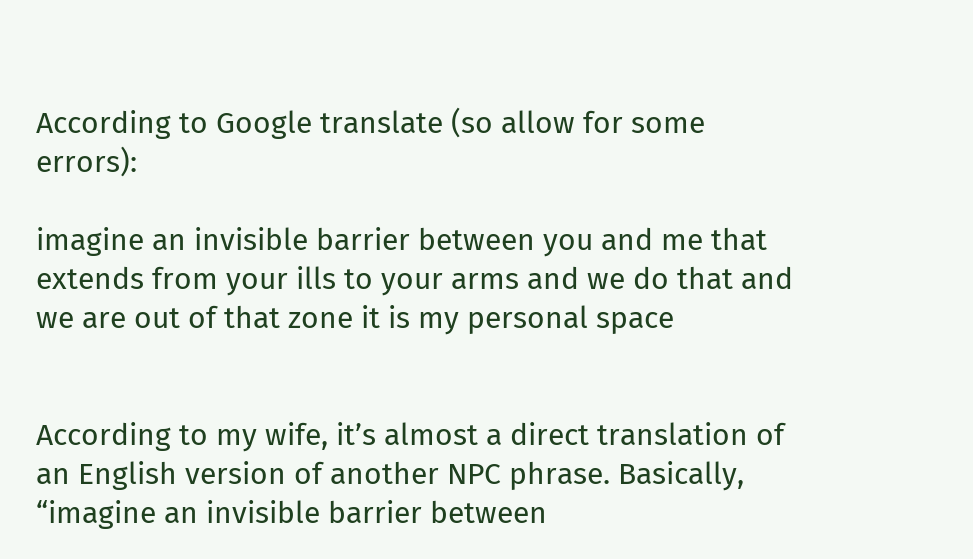According to Google translate (so allow for some errors):

imagine an invisible barrier between you and me that extends from your ills to your arms and we do that and we are out of that zone it is my personal space


According to my wife, it’s almost a direct translation of an English version of another NPC phrase. Basically, “imagine an invisible barrier between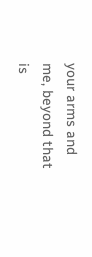your arms and me, beyond that is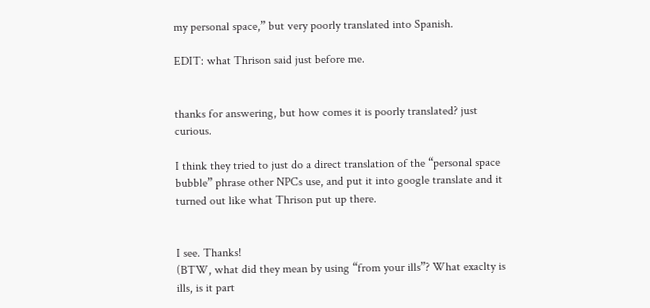my personal space,” but very poorly translated into Spanish.

EDIT: what Thrison said just before me.


thanks for answering, but how comes it is poorly translated? just curious.

I think they tried to just do a direct translation of the “personal space bubble” phrase other NPCs use, and put it into google translate and it turned out like what Thrison put up there.


I see. Thanks!
(BTW, what did they mean by using “from your ills”? What exaclty is ills, is it part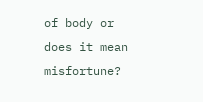of body or does it mean misfortune?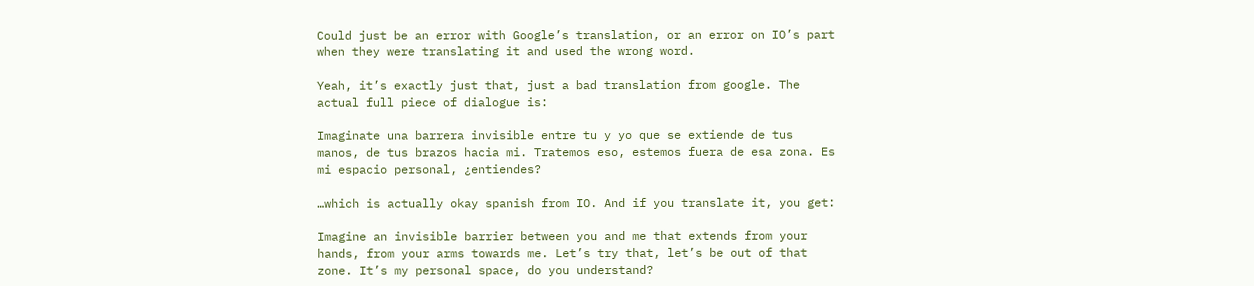Could just be an error with Google’s translation, or an error on IO’s part when they were translating it and used the wrong word.

Yeah, it’s exactly just that, just a bad translation from google. The actual full piece of dialogue is:

Imaginate una barrera invisible entre tu y yo que se extiende de tus manos, de tus brazos hacia mi. Tratemos eso, estemos fuera de esa zona. Es mi espacio personal, ¿entiendes?

…which is actually okay spanish from IO. And if you translate it, you get:

Imagine an invisible barrier between you and me that extends from your hands, from your arms towards me. Let’s try that, let’s be out of that zone. It’s my personal space, do you understand?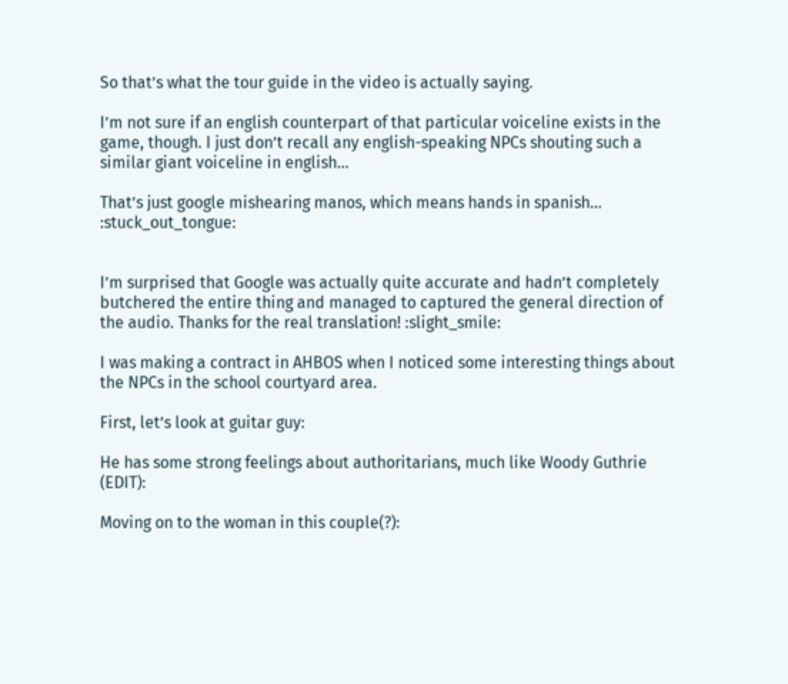So that’s what the tour guide in the video is actually saying.

I’m not sure if an english counterpart of that particular voiceline exists in the game, though. I just don’t recall any english-speaking NPCs shouting such a similar giant voiceline in english…

That’s just google mishearing manos, which means hands in spanish… :stuck_out_tongue:


I’m surprised that Google was actually quite accurate and hadn’t completely butchered the entire thing and managed to captured the general direction of the audio. Thanks for the real translation! :slight_smile:

I was making a contract in AHBOS when I noticed some interesting things about the NPCs in the school courtyard area.

First, let’s look at guitar guy:

He has some strong feelings about authoritarians, much like Woody Guthrie (EDIT):

Moving on to the woman in this couple(?):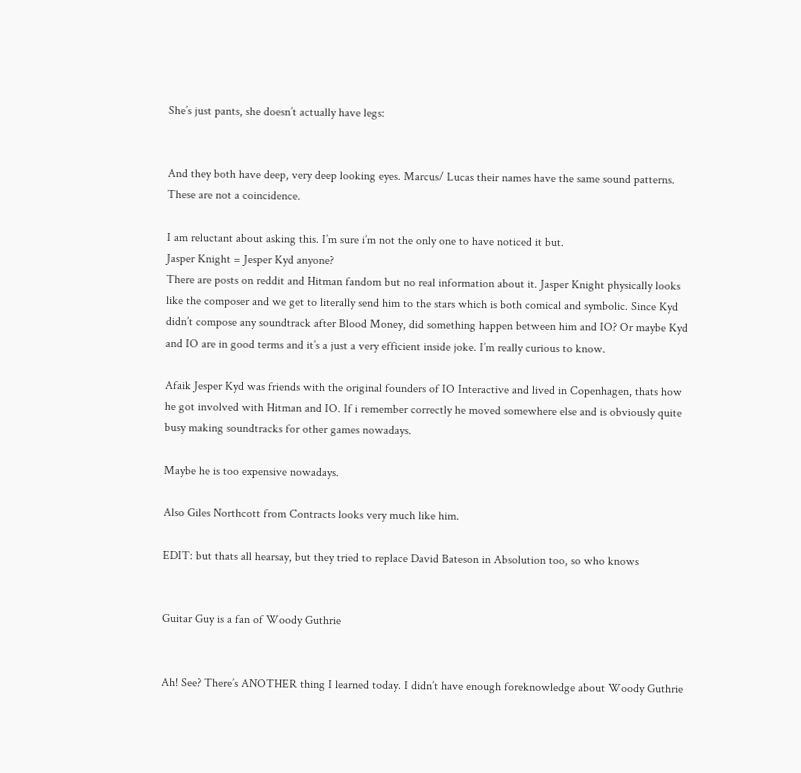She’s just pants, she doesn’t actually have legs:


And they both have deep, very deep looking eyes. Marcus/ Lucas their names have the same sound patterns. These are not a coincidence.

I am reluctant about asking this. I’m sure i’m not the only one to have noticed it but.
Jasper Knight = Jesper Kyd anyone?
There are posts on reddit and Hitman fandom but no real information about it. Jasper Knight physically looks like the composer and we get to literally send him to the stars which is both comical and symbolic. Since Kyd didn’t compose any soundtrack after Blood Money, did something happen between him and IO? Or maybe Kyd and IO are in good terms and it’s a just a very efficient inside joke. I’m really curious to know.

Afaik Jesper Kyd was friends with the original founders of IO Interactive and lived in Copenhagen, thats how he got involved with Hitman and IO. If i remember correctly he moved somewhere else and is obviously quite busy making soundtracks for other games nowadays.

Maybe he is too expensive nowadays.

Also Giles Northcott from Contracts looks very much like him.

EDIT: but thats all hearsay, but they tried to replace David Bateson in Absolution too, so who knows


Guitar Guy is a fan of Woody Guthrie


Ah! See? There’s ANOTHER thing I learned today. I didn’t have enough foreknowledge about Woody Guthrie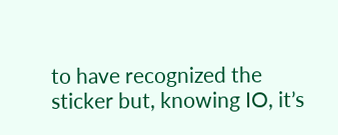to have recognized the sticker but, knowing IO, it’s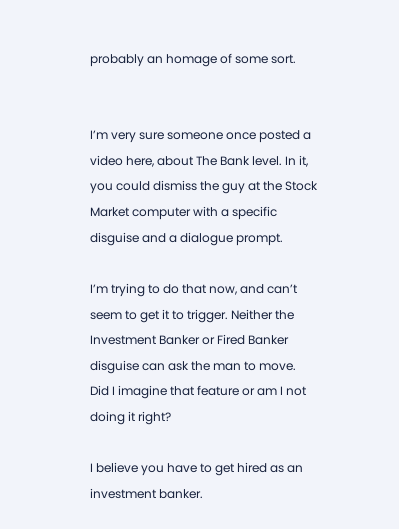probably an homage of some sort.


I’m very sure someone once posted a video here, about The Bank level. In it, you could dismiss the guy at the Stock Market computer with a specific disguise and a dialogue prompt.

I’m trying to do that now, and can’t seem to get it to trigger. Neither the Investment Banker or Fired Banker disguise can ask the man to move.
Did I imagine that feature or am I not doing it right?

I believe you have to get hired as an investment banker.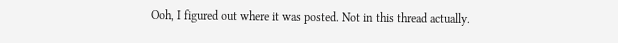Ooh, I figured out where it was posted. Not in this thread actually.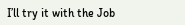I’ll try it with the Job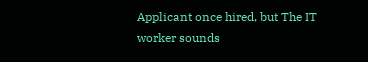Applicant once hired, but The IT worker sounds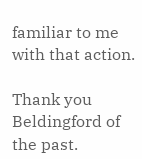familiar to me with that action.

Thank you Beldingford of the past.